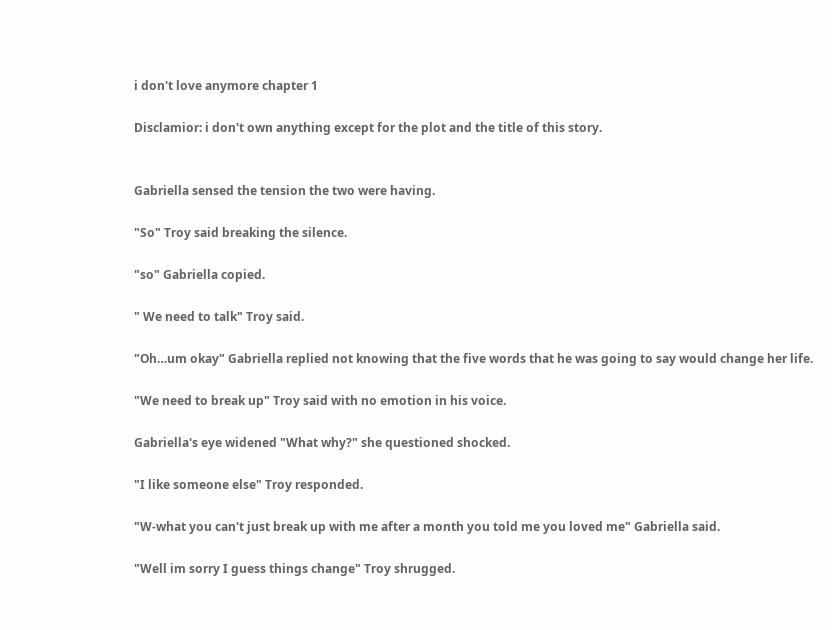i don't love anymore chapter 1

Disclamior: i don't own anything except for the plot and the title of this story.


Gabriella sensed the tension the two were having.

"So" Troy said breaking the silence.

"so" Gabriella copied.

" We need to talk" Troy said.

"Oh…um okay" Gabriella replied not knowing that the five words that he was going to say would change her life.

"We need to break up" Troy said with no emotion in his voice.

Gabriella's eye widened "What why?" she questioned shocked.

"I like someone else" Troy responded.

"W-what you can't just break up with me after a month you told me you loved me" Gabriella said.

"Well im sorry I guess things change" Troy shrugged.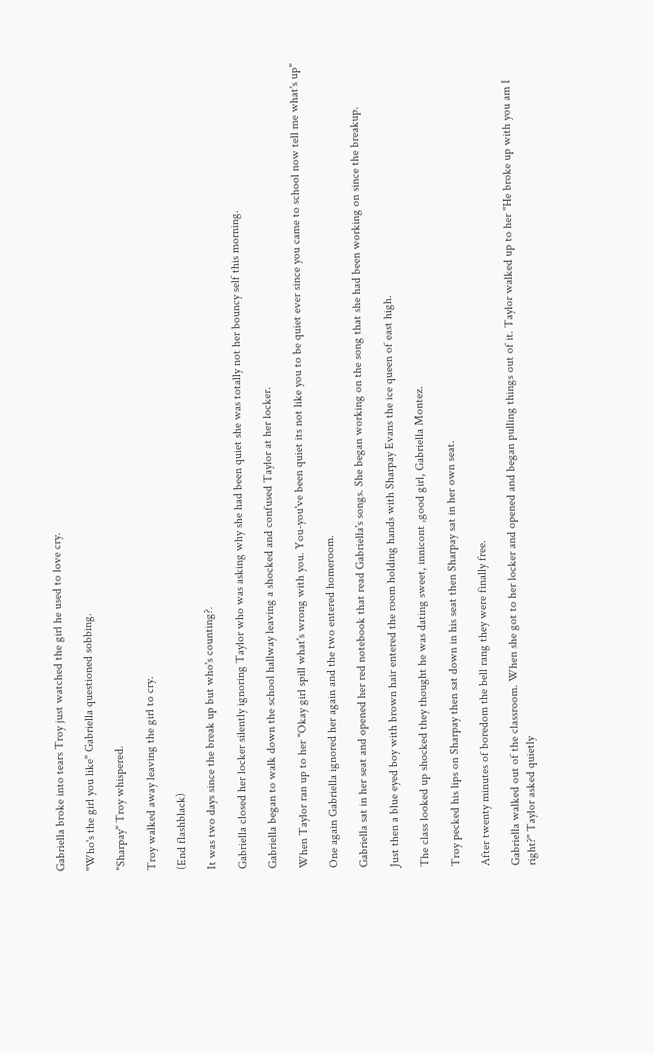Gabriella broke into tears Troy just watched the girl he used to love cry.

"Who's the girl you like" Gabriella questioned sobbing.

"Sharpay" Troy whispered.

Troy walked away leaving the girl to cry.

(End flashblack)

It was two days since the break up but who's counting?.

Gabriella closed her locker silently ignoring Taylor who was asking why she had been quiet she was totally not her bouncy self this morning.

Gabriella began to walk down the school hallway leaving a shocked and confused Taylor at her locker.

When Taylor ran up to her "Okay girl spill what's wrong with you. You-you've been quiet its not like you to be quiet ever since you came to school now tell me what's up"

One again Gabriella ignored her again and the two entered homeroom.

Gabriella sat in her seat and opened her red notebook that read Gabriella's songs. She began working on the song that she had been working on since the breakup.

Just then a blue eyed boy with brown hair entered the room holding hands with Sharpay Evans the ice queen of east high.

The class looked up shocked they thought he was dating sweet, innicont ,good girl, Gabriella Montez.

Troy pecked his lips on Sharpay then sat down in his seat then Sharpay sat in her own seat.

After twenty minutes of boredom the bell rang they were finally free.

Gabriella walked out of the classroom. When she got to her locker and opened and began pulling things out of it. Taylor walked up to her "He broke up with you am I right?" Taylor asked quietly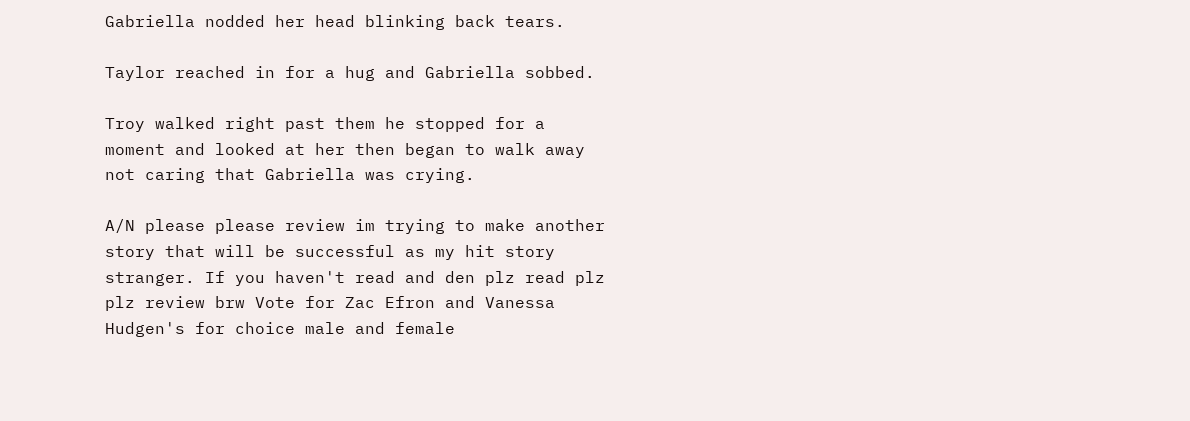Gabriella nodded her head blinking back tears.

Taylor reached in for a hug and Gabriella sobbed.

Troy walked right past them he stopped for a moment and looked at her then began to walk away not caring that Gabriella was crying.

A/N please please review im trying to make another story that will be successful as my hit story stranger. If you haven't read and den plz read plz plz review brw Vote for Zac Efron and Vanessa Hudgen's for choice male and female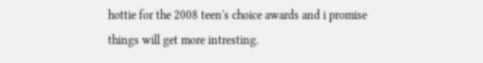hottie for the 2008 teen's choice awards and i promise things will get more intresting.